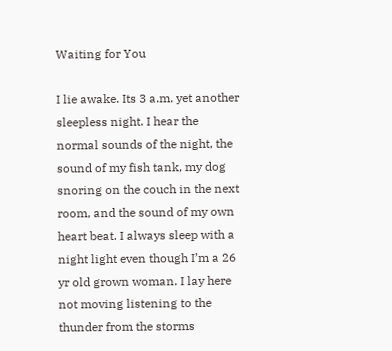Waiting for You

I lie awake. Its 3 a.m. yet another sleepless night. I hear the normal sounds of the night, the sound of my fish tank, my dog snoring on the couch in the next room, and the sound of my own heart beat. I always sleep with a night light even though I’m a 26 yr old grown woman. I lay here not moving listening to the thunder from the storms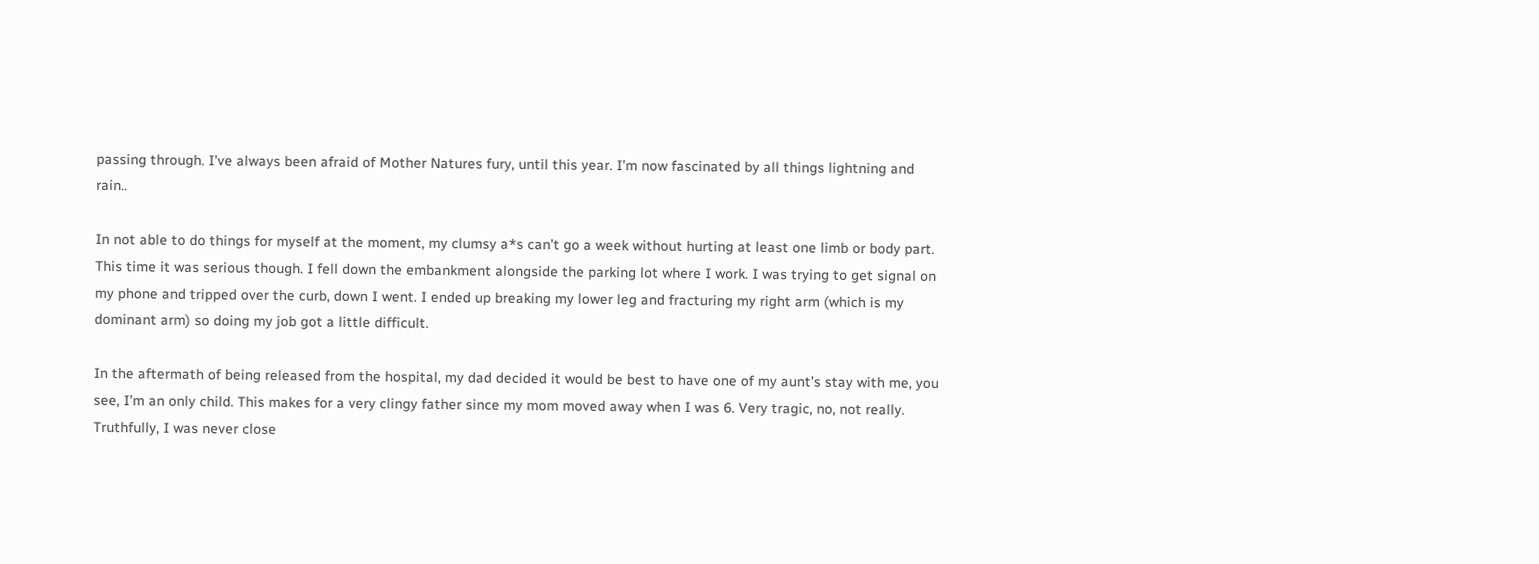passing through. I’ve always been afraid of Mother Natures fury, until this year. I’m now fascinated by all things lightning and rain..

In not able to do things for myself at the moment, my clumsy a*s can’t go a week without hurting at least one limb or body part. This time it was serious though. I fell down the embankment alongside the parking lot where I work. I was trying to get signal on my phone and tripped over the curb, down I went. I ended up breaking my lower leg and fracturing my right arm (which is my dominant arm) so doing my job got a little difficult.

In the aftermath of being released from the hospital, my dad decided it would be best to have one of my aunt’s stay with me, you see, I’m an only child. This makes for a very clingy father since my mom moved away when I was 6. Very tragic, no, not really. Truthfully, I was never close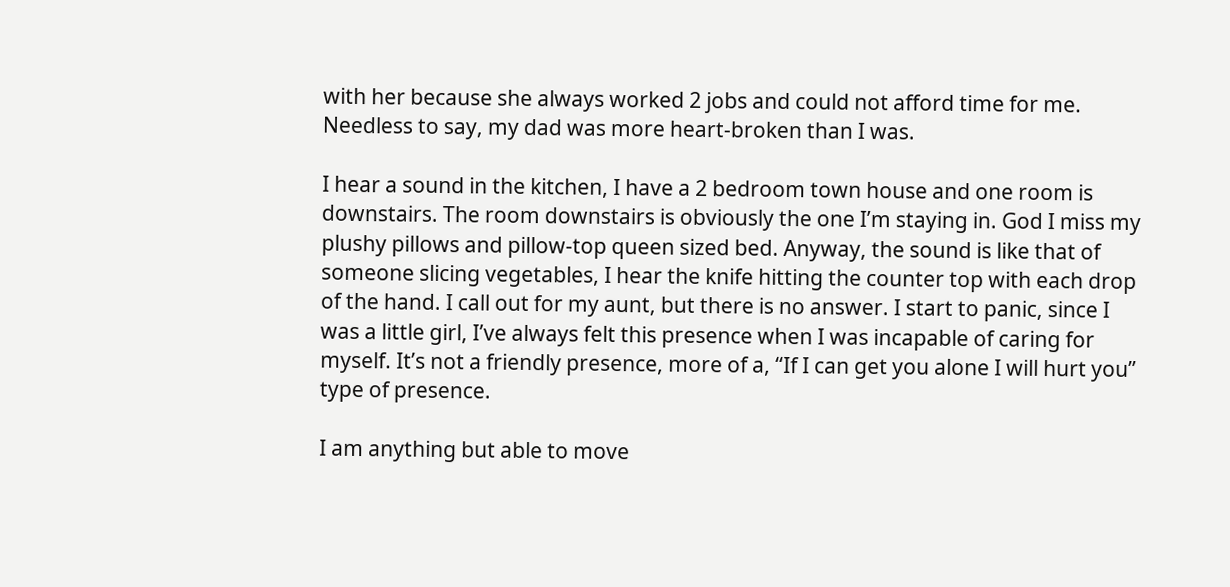with her because she always worked 2 jobs and could not afford time for me. Needless to say, my dad was more heart-broken than I was.

I hear a sound in the kitchen, I have a 2 bedroom town house and one room is downstairs. The room downstairs is obviously the one I’m staying in. God I miss my plushy pillows and pillow-top queen sized bed. Anyway, the sound is like that of someone slicing vegetables, I hear the knife hitting the counter top with each drop of the hand. I call out for my aunt, but there is no answer. I start to panic, since I was a little girl, I’ve always felt this presence when I was incapable of caring for myself. It’s not a friendly presence, more of a, “If I can get you alone I will hurt you” type of presence.

I am anything but able to move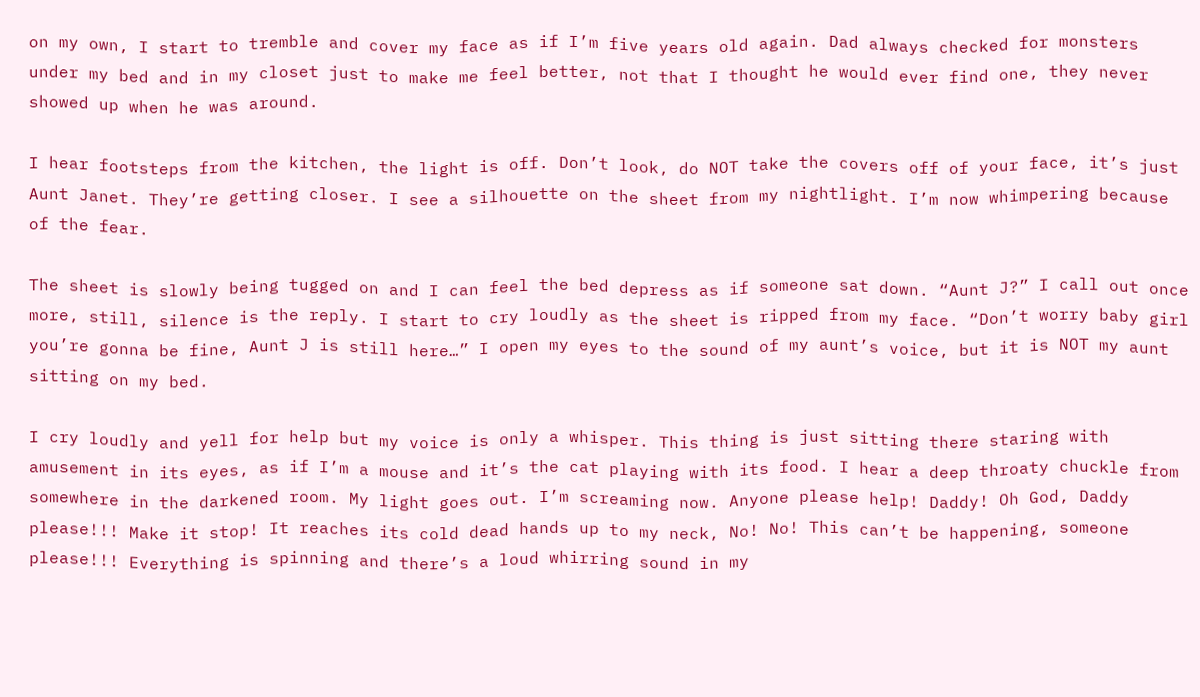on my own, I start to tremble and cover my face as if I’m five years old again. Dad always checked for monsters under my bed and in my closet just to make me feel better, not that I thought he would ever find one, they never showed up when he was around.

I hear footsteps from the kitchen, the light is off. Don’t look, do NOT take the covers off of your face, it’s just Aunt Janet. They’re getting closer. I see a silhouette on the sheet from my nightlight. I’m now whimpering because of the fear.

The sheet is slowly being tugged on and I can feel the bed depress as if someone sat down. “Aunt J?” I call out once more, still, silence is the reply. I start to cry loudly as the sheet is ripped from my face. “Don’t worry baby girl you’re gonna be fine, Aunt J is still here…” I open my eyes to the sound of my aunt’s voice, but it is NOT my aunt sitting on my bed.

I cry loudly and yell for help but my voice is only a whisper. This thing is just sitting there staring with amusement in its eyes, as if I’m a mouse and it’s the cat playing with its food. I hear a deep throaty chuckle from somewhere in the darkened room. My light goes out. I’m screaming now. Anyone please help! Daddy! Oh God, Daddy please!!! Make it stop! It reaches its cold dead hands up to my neck, No! No! This can’t be happening, someone please!!! Everything is spinning and there’s a loud whirring sound in my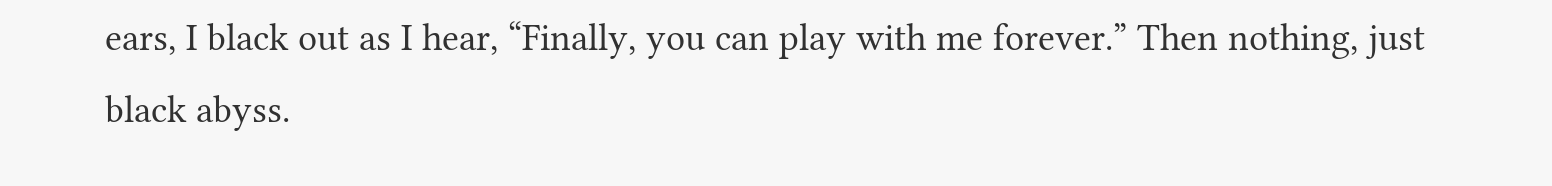ears, I black out as I hear, “Finally, you can play with me forever.” Then nothing, just black abyss.